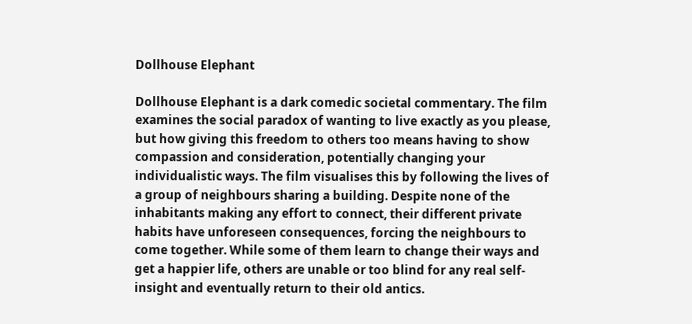Dollhouse Elephant

Dollhouse Elephant is a dark comedic societal commentary. The film examines the social paradox of wanting to live exactly as you please, but how giving this freedom to others too means having to show compassion and consideration, potentially changing your individualistic ways. The film visualises this by following the lives of a group of neighbours sharing a building. Despite none of the inhabitants making any effort to connect, their different private habits have unforeseen consequences, forcing the neighbours to come together. While some of them learn to change their ways and get a happier life, others are unable or too blind for any real self-insight and eventually return to their old antics.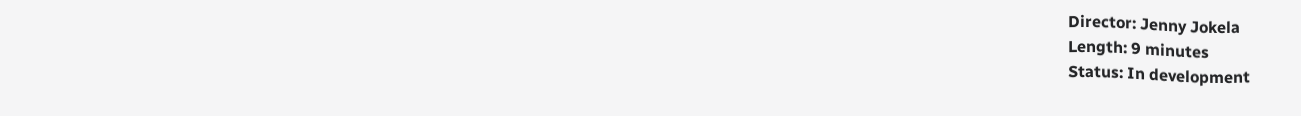Director: Jenny Jokela
Length: 9 minutes
Status: In development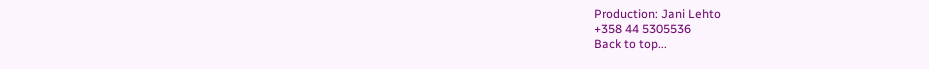Production: Jani Lehto
+358 44 5305536
Back to top...